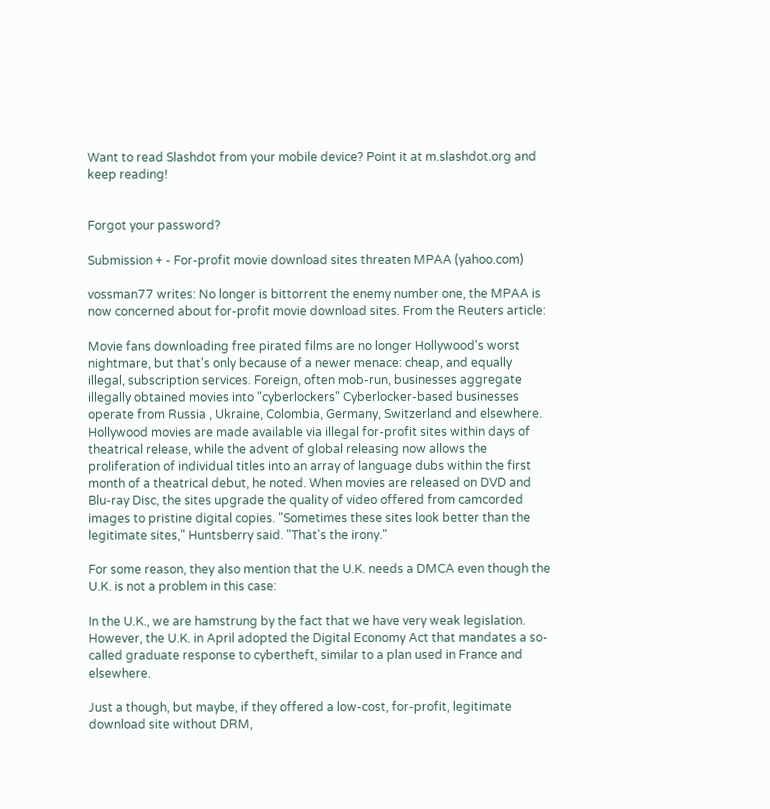Want to read Slashdot from your mobile device? Point it at m.slashdot.org and keep reading!


Forgot your password?

Submission + - For-profit movie download sites threaten MPAA (yahoo.com)

vossman77 writes: No longer is bittorrent the enemy number one, the MPAA is now concerned about for-profit movie download sites. From the Reuters article:

Movie fans downloading free pirated films are no longer Hollywood's worst nightmare, but that's only because of a newer menace: cheap, and equally illegal, subscription services. Foreign, often mob-run, businesses aggregate illegally obtained movies into "cyberlockers" Cyberlocker-based businesses operate from Russia , Ukraine, Colombia, Germany, Switzerland and elsewhere. Hollywood movies are made available via illegal for-profit sites within days of theatrical release, while the advent of global releasing now allows the proliferation of individual titles into an array of language dubs within the first month of a theatrical debut, he noted. When movies are released on DVD and Blu-ray Disc, the sites upgrade the quality of video offered from camcorded images to pristine digital copies. "Sometimes these sites look better than the legitimate sites," Huntsberry said. "That's the irony."

For some reason, they also mention that the U.K. needs a DMCA even though the U.K. is not a problem in this case:

In the U.K., we are hamstrung by the fact that we have very weak legislation. However, the U.K. in April adopted the Digital Economy Act that mandates a so-called graduate response to cybertheft, similar to a plan used in France and elsewhere.

Just a though, but maybe, if they offered a low-cost, for-profit, legitimate download site without DRM,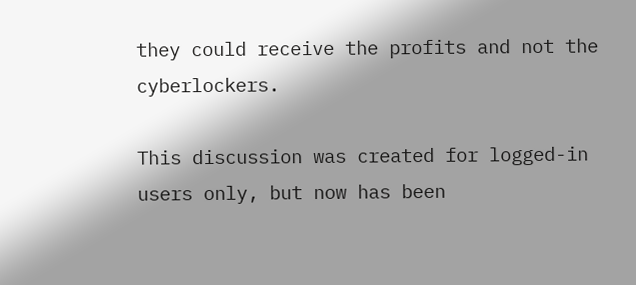they could receive the profits and not the cyberlockers.

This discussion was created for logged-in users only, but now has been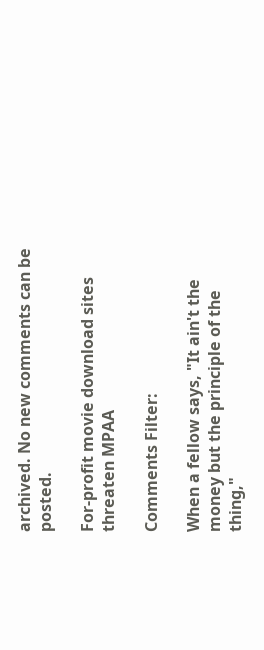archived. No new comments can be posted.

For-profit movie download sites threaten MPAA

Comments Filter:

When a fellow says, "It ain't the money but the principle of the thing,"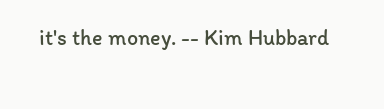it's the money. -- Kim Hubbard